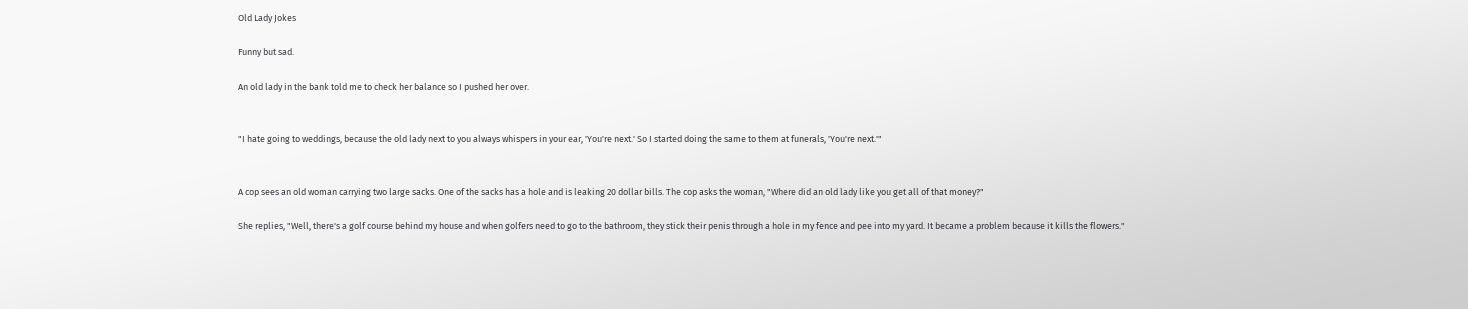Old Lady Jokes

Funny but sad.

An old lady in the bank told me to check her balance so I pushed her over.


"I hate going to weddings, because the old lady next to you always whispers in your ear, 'You're next.' So I started doing the same to them at funerals, 'You're next.'"


A cop sees an old woman carrying two large sacks. One of the sacks has a hole and is leaking 20 dollar bills. The cop asks the woman, "Where did an old lady like you get all of that money?"

She replies, "Well, there's a golf course behind my house and when golfers need to go to the bathroom, they stick their penis through a hole in my fence and pee into my yard. It became a problem because it kills the flowers."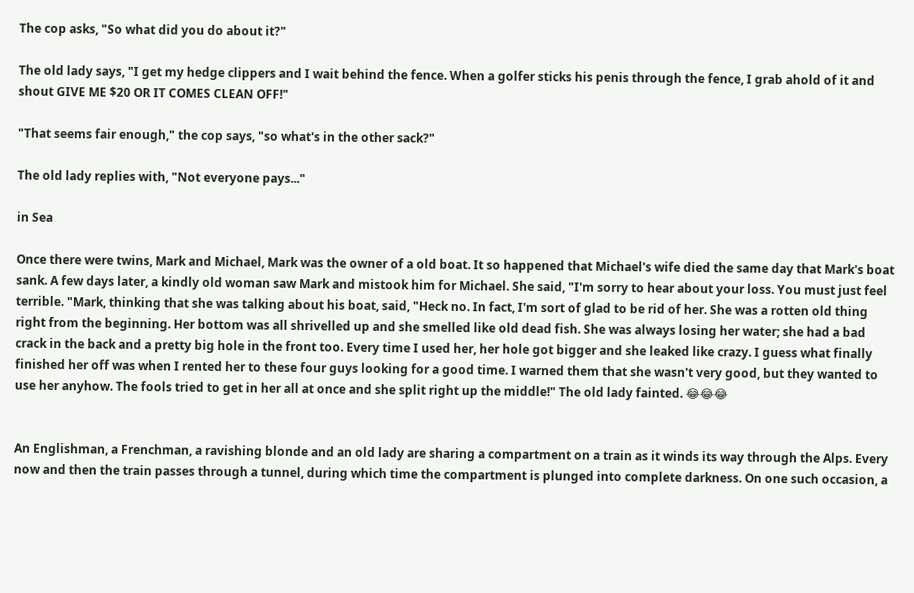The cop asks, "So what did you do about it?"

The old lady says, "I get my hedge clippers and I wait behind the fence. When a golfer sticks his penis through the fence, I grab ahold of it and shout GIVE ME $20 OR IT COMES CLEAN OFF!"

"That seems fair enough," the cop says, "so what's in the other sack?"

The old lady replies with, "Not everyone pays..."

in Sea

Once there were twins, Mark and Michael, Mark was the owner of a old boat. It so happened that Michael's wife died the same day that Mark's boat sank. A few days later, a kindly old woman saw Mark and mistook him for Michael. She said, "I'm sorry to hear about your loss. You must just feel terrible. "Mark, thinking that she was talking about his boat, said, "Heck no. In fact, I'm sort of glad to be rid of her. She was a rotten old thing right from the beginning. Her bottom was all shrivelled up and she smelled like old dead fish. She was always losing her water; she had a bad crack in the back and a pretty big hole in the front too. Every time I used her, her hole got bigger and she leaked like crazy. I guess what finally finished her off was when I rented her to these four guys looking for a good time. I warned them that she wasn't very good, but they wanted to use her anyhow. The fools tried to get in her all at once and she split right up the middle!" The old lady fainted. 😂😂😂


An Englishman, a Frenchman, a ravishing blonde and an old lady are sharing a compartment on a train as it winds its way through the Alps. Every now and then the train passes through a tunnel, during which time the compartment is plunged into complete darkness. On one such occasion, a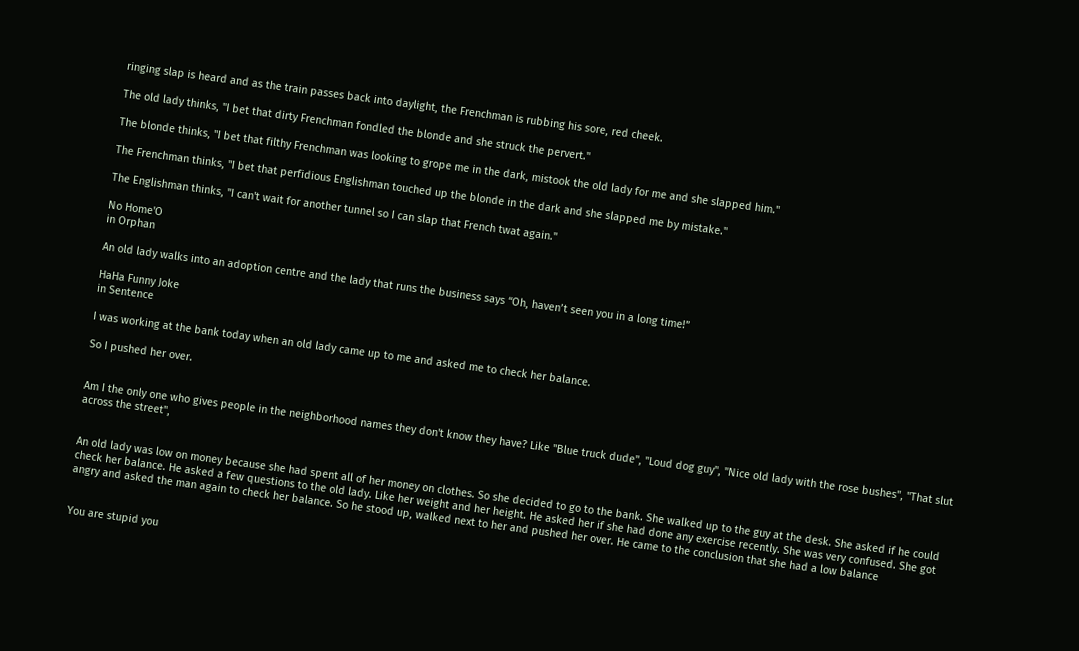ringing slap is heard and as the train passes back into daylight, the Frenchman is rubbing his sore, red cheek.

The old lady thinks, "I bet that dirty Frenchman fondled the blonde and she struck the pervert."

The blonde thinks, "I bet that filthy Frenchman was looking to grope me in the dark, mistook the old lady for me and she slapped him."

The Frenchman thinks, "I bet that perfidious Englishman touched up the blonde in the dark and she slapped me by mistake."

The Englishman thinks, "I can't wait for another tunnel so I can slap that French twat again."

No Home'O
in Orphan

An old lady walks into an adoption centre and the lady that runs the business says “Oh, haven’t seen you in a long time!”

HaHa Funny Joke
in Sentence

I was working at the bank today when an old lady came up to me and asked me to check her balance.

So I pushed her over.


Am I the only one who gives people in the neighborhood names they don't know they have? Like "Blue truck dude", "Loud dog guy", "Nice old lady with the rose bushes", "That slut across the street",


An old lady was low on money because she had spent all of her money on clothes. So she decided to go to the bank. She walked up to the guy at the desk. She asked if he could check her balance. He asked a few questions to the old lady. Like her weight and her height. He asked her if she had done any exercise recently. She was very confused. She got angry and asked the man again to check her balance. So he stood up, walked next to her and pushed her over. He came to the conclusion that she had a low balance


You are stupid you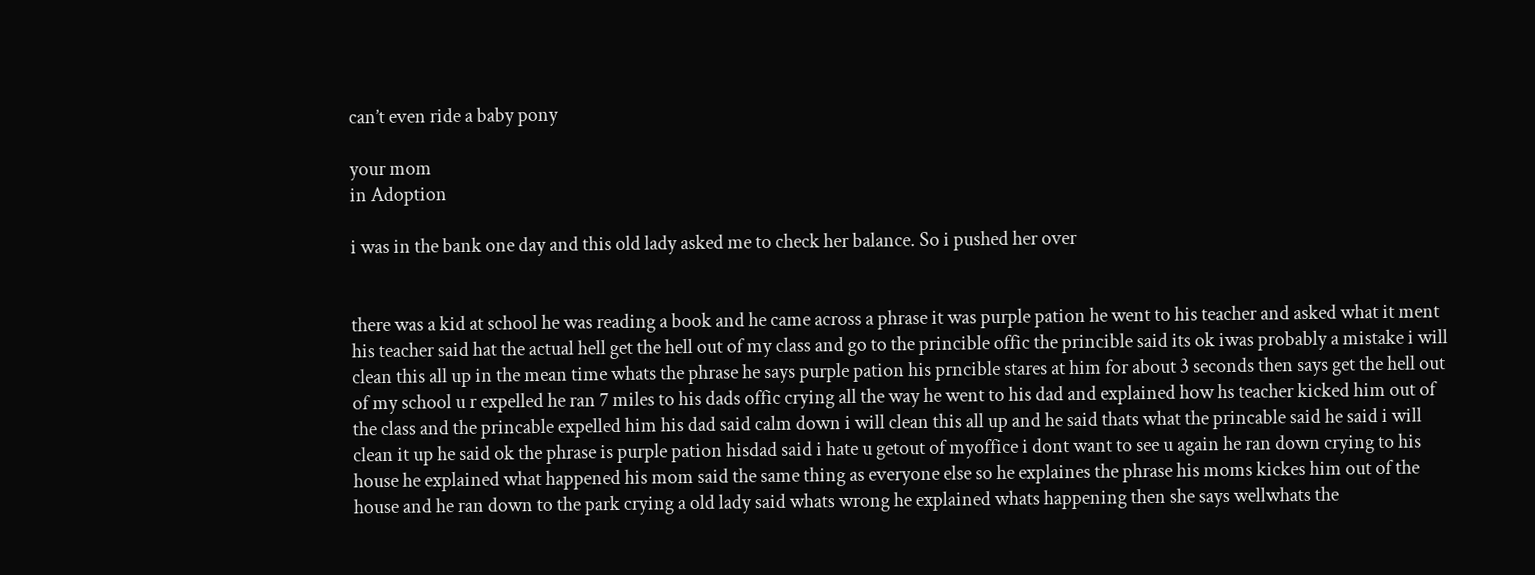can’t even ride a baby pony

your mom
in Adoption

i was in the bank one day and this old lady asked me to check her balance. So i pushed her over


there was a kid at school he was reading a book and he came across a phrase it was purple pation he went to his teacher and asked what it ment his teacher said hat the actual hell get the hell out of my class and go to the princible offic the princible said its ok iwas probably a mistake i will clean this all up in the mean time whats the phrase he says purple pation his prncible stares at him for about 3 seconds then says get the hell out of my school u r expelled he ran 7 miles to his dads offic crying all the way he went to his dad and explained how hs teacher kicked him out of the class and the princable expelled him his dad said calm down i will clean this all up and he said thats what the princable said he said i will clean it up he said ok the phrase is purple pation hisdad said i hate u getout of myoffice i dont want to see u again he ran down crying to his house he explained what happened his mom said the same thing as everyone else so he explaines the phrase his moms kickes him out of the house and he ran down to the park crying a old lady said whats wrong he explained whats happening then she says wellwhats the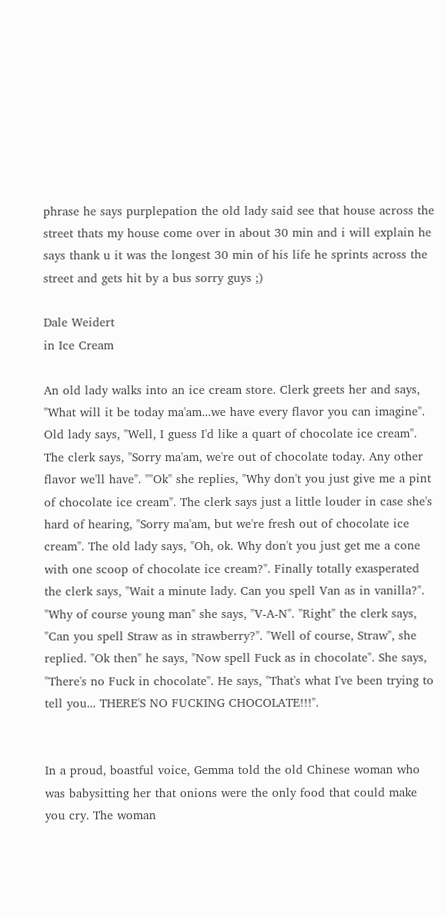phrase he says purplepation the old lady said see that house across the street thats my house come over in about 30 min and i will explain he says thank u it was the longest 30 min of his life he sprints across the street and gets hit by a bus sorry guys ;)

Dale Weidert
in Ice Cream

An old lady walks into an ice cream store. Clerk greets her and says, "What will it be today ma'am...we have every flavor you can imagine". Old lady says, "Well, I guess I'd like a quart of chocolate ice cream". The clerk says, "Sorry ma'am, we're out of chocolate today. Any other flavor we'll have". ""Ok" she replies, "Why don't you just give me a pint of chocolate ice cream". The clerk says just a little louder in case she's hard of hearing, "Sorry ma'am, but we're fresh out of chocolate ice cream". The old lady says, "Oh, ok. Why don't you just get me a cone with one scoop of chocolate ice cream?". Finally totally exasperated the clerk says, "Wait a minute lady. Can you spell Van as in vanilla?". "Why of course young man" she says, "V-A-N". "Right" the clerk says, "Can you spell Straw as in strawberry?". "Well of course, Straw", she replied. "Ok then" he says, "Now spell Fuck as in chocolate". She says, "There's no Fuck in chocolate". He says, "That's what I've been trying to tell you... THERE'S NO FUCKING CHOCOLATE!!!".


In a proud, boastful voice, Gemma told the old Chinese woman who was babysitting her that onions were the only food that could make you cry. The woman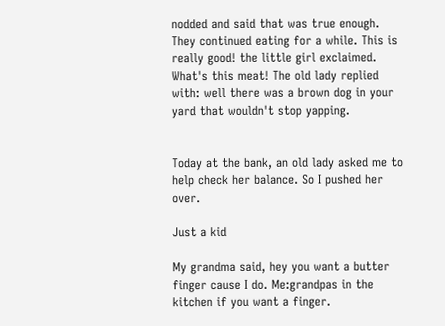nodded and said that was true enough. They continued eating for a while. This is really good! the little girl exclaimed. What's this meat! The old lady replied with: well there was a brown dog in your yard that wouldn't stop yapping.


Today at the bank, an old lady asked me to help check her balance. So I pushed her over.

Just a kid

My grandma said, hey you want a butter finger cause I do. Me:grandpas in the kitchen if you want a finger.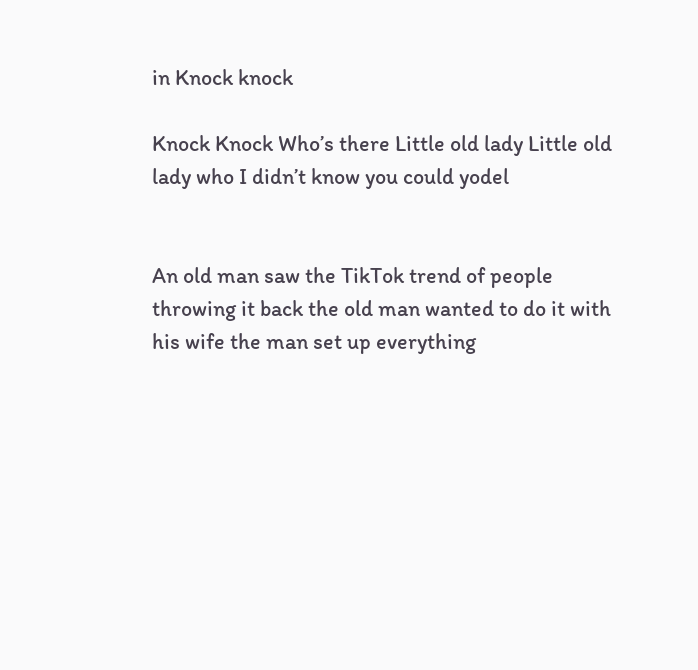in Knock knock

Knock Knock Who’s there Little old lady Little old lady who I didn’t know you could yodel


An old man saw the TikTok trend of people throwing it back the old man wanted to do it with his wife the man set up everything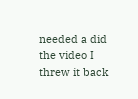needed a did the video I threw it back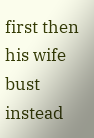first then his wife bust instead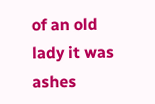of an old lady it was ashes